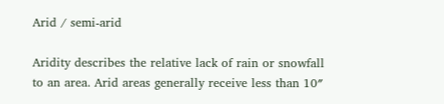Arid / semi-arid

Aridity describes the relative lack of rain or snowfall to an area. Arid areas generally receive less than 10″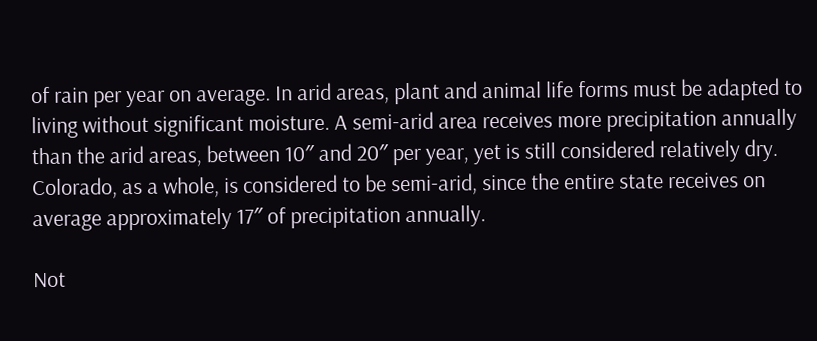of rain per year on average. In arid areas, plant and animal life forms must be adapted to living without significant moisture. A semi-arid area receives more precipitation annually than the arid areas, between 10″ and 20″ per year, yet is still considered relatively dry. Colorado, as a whole, is considered to be semi-arid, since the entire state receives on average approximately 17″ of precipitation annually.

Not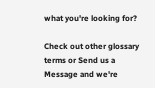what you're looking for?

Check out other glossary terms or Send us a Message and we're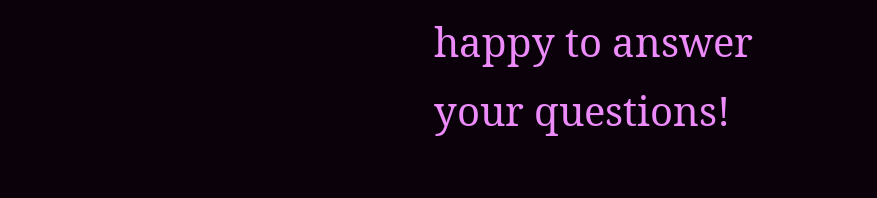happy to answer your questions!